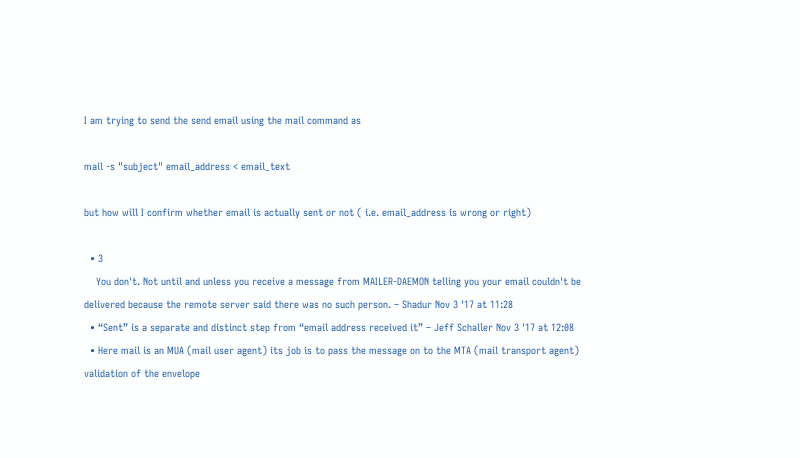I am trying to send the send email using the mail command as

mail -s "subject" email_address < email_text

but how will I confirm whether email is actually sent or not ( i.e. email_address is wrong or right)

  • 3
    You don't. Not until and unless you receive a message from MAILER-DAEMON telling you your email couldn't be delivered because the remote server said there was no such person. – Shadur Nov 3 '17 at 11:28
  • “Sent” is a separate and distinct step from “email address received it” – Jeff Schaller Nov 3 '17 at 12:08
  • Here mail is an MUA (mail user agent) its job is to pass the message on to the MTA (mail transport agent) validation of the envelope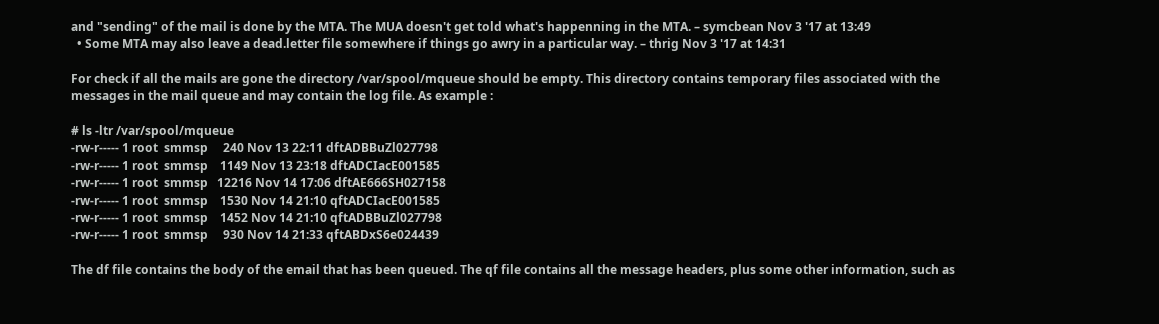and "sending" of the mail is done by the MTA. The MUA doesn't get told what's happenning in the MTA. – symcbean Nov 3 '17 at 13:49
  • Some MTA may also leave a dead.letter file somewhere if things go awry in a particular way. – thrig Nov 3 '17 at 14:31

For check if all the mails are gone the directory /var/spool/mqueue should be empty. This directory contains temporary files associated with the messages in the mail queue and may contain the log file. As example :

# ls -ltr /var/spool/mqueue
-rw-r----- 1 root  smmsp     240 Nov 13 22:11 dftADBBuZl027798
-rw-r----- 1 root  smmsp    1149 Nov 13 23:18 dftADCIacE001585
-rw-r----- 1 root  smmsp   12216 Nov 14 17:06 dftAE666SH027158
-rw-r----- 1 root  smmsp    1530 Nov 14 21:10 qftADCIacE001585
-rw-r----- 1 root  smmsp    1452 Nov 14 21:10 qftADBBuZl027798
-rw-r----- 1 root  smmsp     930 Nov 14 21:33 qftABDxS6e024439

The df file contains the body of the email that has been queued. The qf file contains all the message headers, plus some other information, such as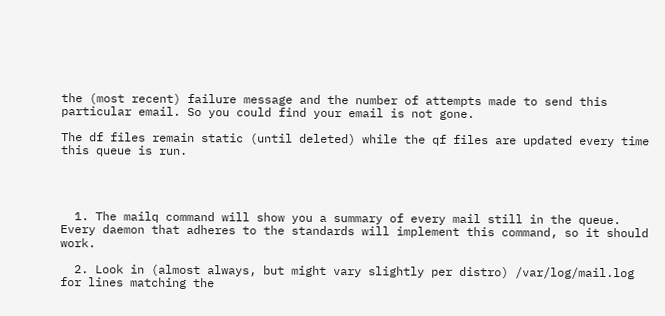the (most recent) failure message and the number of attempts made to send this particular email. So you could find your email is not gone.

The df files remain static (until deleted) while the qf files are updated every time this queue is run.




  1. The mailq command will show you a summary of every mail still in the queue. Every daemon that adheres to the standards will implement this command, so it should work.

  2. Look in (almost always, but might vary slightly per distro) /var/log/mail.log for lines matching the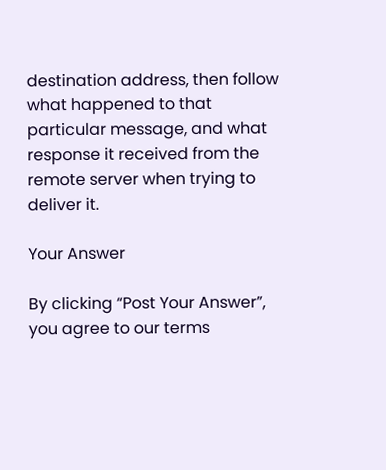destination address, then follow what happened to that particular message, and what response it received from the remote server when trying to deliver it.

Your Answer

By clicking “Post Your Answer”, you agree to our terms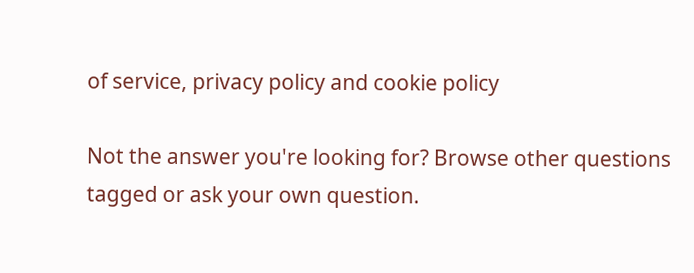of service, privacy policy and cookie policy

Not the answer you're looking for? Browse other questions tagged or ask your own question.